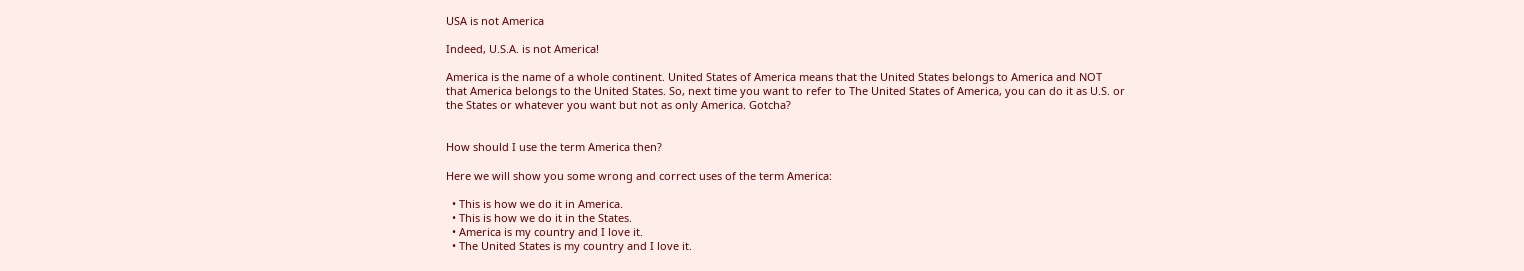USA is not America

Indeed, U.S.A. is not America!

America is the name of a whole continent. United States of America means that the United States belongs to America and NOT that America belongs to the United States. So, next time you want to refer to The United States of America, you can do it as U.S. or the States or whatever you want but not as only America. Gotcha?


How should I use the term America then?

Here we will show you some wrong and correct uses of the term America:

  • This is how we do it in America.
  • This is how we do it in the States.
  • America is my country and I love it.
  • The United States is my country and I love it.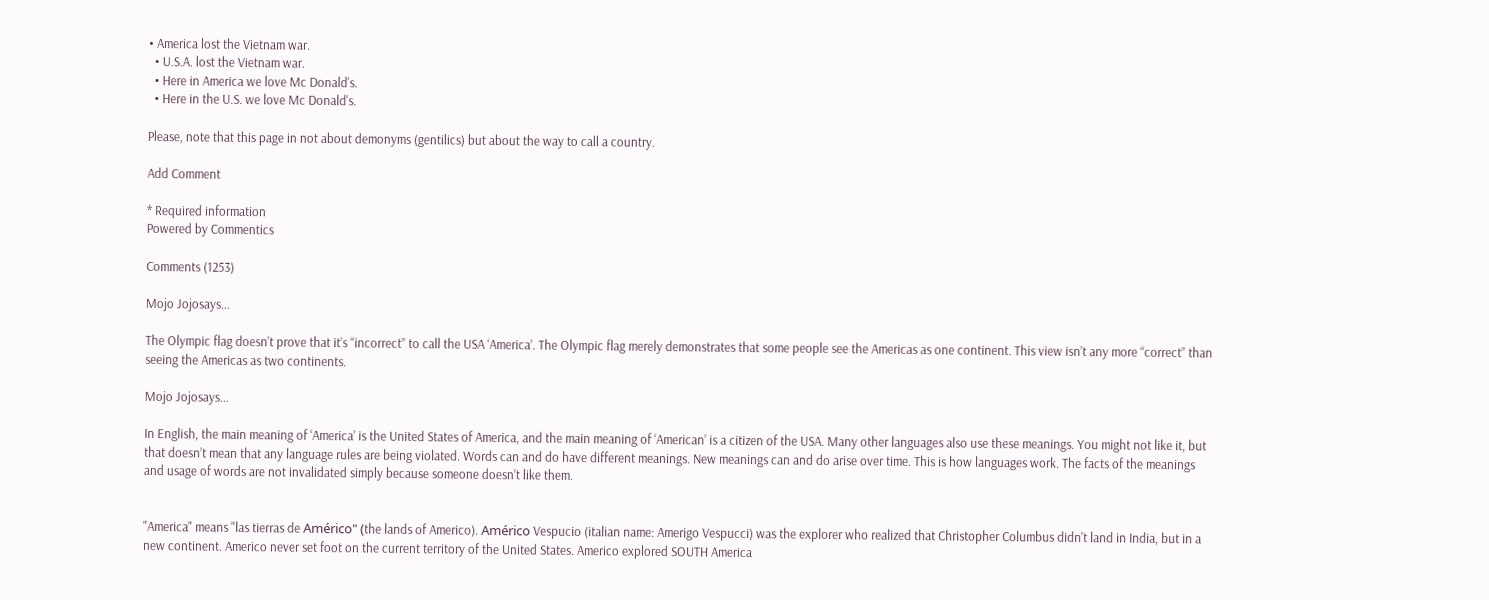• America lost the Vietnam war.
  • U.S.A. lost the Vietnam war.
  • Here in America we love Mc Donald's.
  • Here in the U.S. we love Mc Donald's.

Please, note that this page in not about demonyms (gentilics) but about the way to call a country.

Add Comment

* Required information
Powered by Commentics

Comments (1253)

Mojo Jojosays...

The Olympic flag doesn’t prove that it’s “incorrect” to call the USA ‘America’. The Olympic flag merely demonstrates that some people see the Americas as one continent. This view isn’t any more “correct” than seeing the Americas as two continents.

Mojo Jojosays...

In English, the main meaning of ‘America’ is the United States of America, and the main meaning of ‘American’ is a citizen of the USA. Many other languages also use these meanings. You might not like it, but that doesn’t mean that any language rules are being violated. Words can and do have different meanings. New meanings can and do arise over time. This is how languages work. The facts of the meanings and usage of words are not invalidated simply because someone doesn’t like them.


"America" means "las tierras de Américo" (the lands of Americo). Américo Vespucio (italian name: Amerigo Vespucci) was the explorer who realized that Christopher Columbus didn't land in India, but in a new continent. Americo never set foot on the current territory of the United States. Americo explored SOUTH America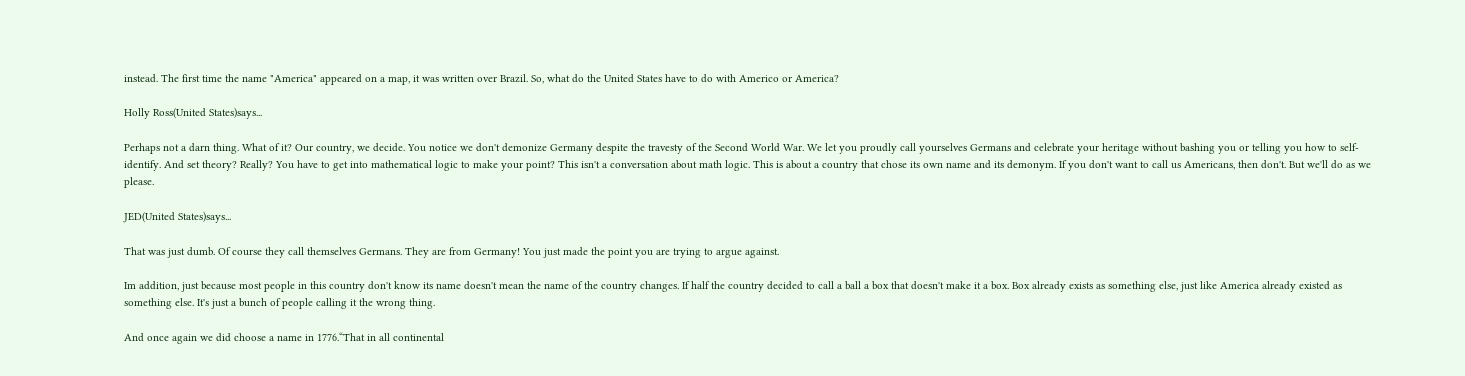instead. The first time the name "America" appeared on a map, it was written over Brazil. So, what do the United States have to do with Americo or America?

Holly Ross(United States)says...

Perhaps not a darn thing. What of it? Our country, we decide. You notice we don't demonize Germany despite the travesty of the Second World War. We let you proudly call yourselves Germans and celebrate your heritage without bashing you or telling you how to self-identify. And set theory? Really? You have to get into mathematical logic to make your point? This isn't a conversation about math logic. This is about a country that chose its own name and its demonym. If you don't want to call us Americans, then don't. But we'll do as we please.

JED(United States)says...

That was just dumb. Of course they call themselves Germans. They are from Germany! You just made the point you are trying to argue against.

Im addition, just because most people in this country don't know its name doesn't mean the name of the country changes. If half the country decided to call a ball a box that doesn't make it a box. Box already exists as something else, just like America already existed as something else. It's just a bunch of people calling it the wrong thing.

And once again we did choose a name in 1776.“That in all continental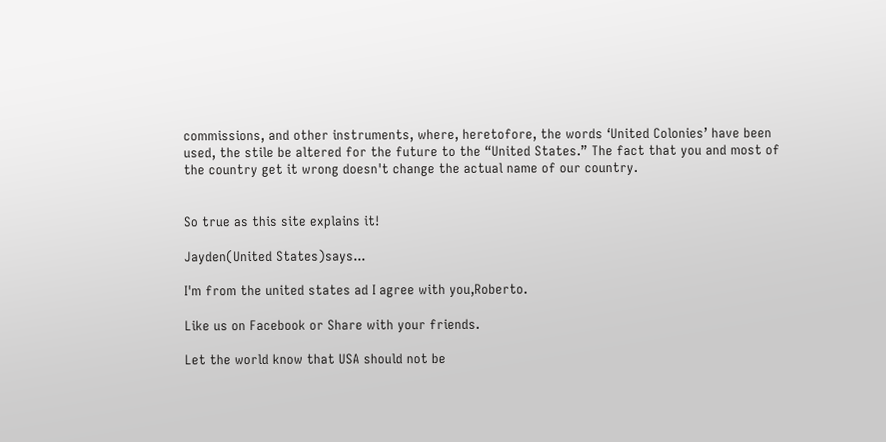commissions, and other instruments, where, heretofore, the words ‘United Colonies’ have been used, the stile be altered for the future to the “United States.” The fact that you and most of the country get it wrong doesn't change the actual name of our country.


So true as this site explains it!

Jayden(United States)says...

I'm from the united states ad I agree with you,Roberto.

Like us on Facebook or Share with your friends.

Let the world know that USA should not be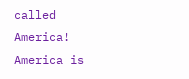called America! America is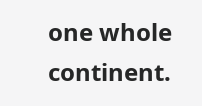one whole continent.